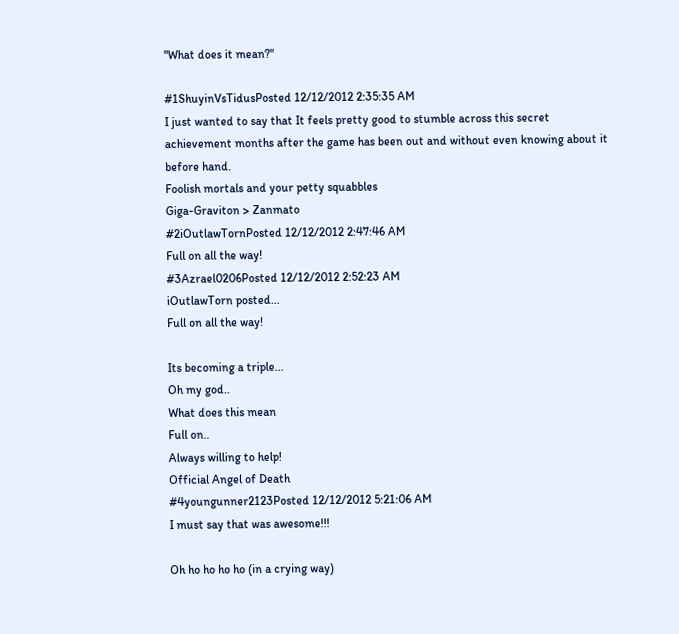"What does it mean?"

#1ShuyinVsTidusPosted 12/12/2012 2:35:35 AM
I just wanted to say that It feels pretty good to stumble across this secret achievement months after the game has been out and without even knowing about it before hand.
Foolish mortals and your petty squabbles
Giga-Graviton > Zanmato
#2iOutlawTornPosted 12/12/2012 2:47:46 AM
Full on all the way!
#3Azrael0206Posted 12/12/2012 2:52:23 AM
iOutlawTorn posted...
Full on all the way!

Its becoming a triple...
Oh my god..
What does this mean
Full on..
Always willing to help!
Official Angel of Death
#4youngunner2123Posted 12/12/2012 5:21:06 AM
I must say that was awesome!!!

Oh ho ho ho ho (in a crying way)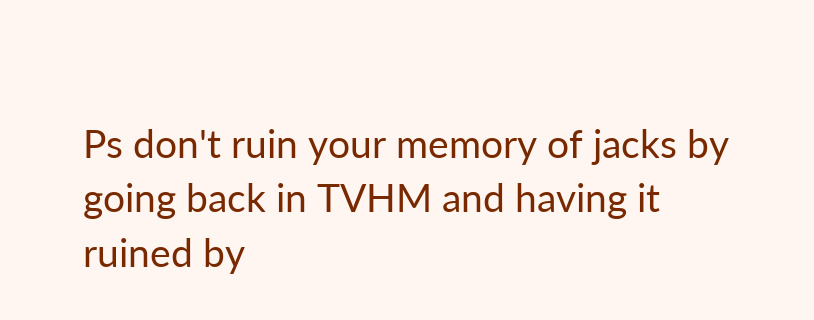Ps don't ruin your memory of jacks by going back in TVHM and having it ruined by